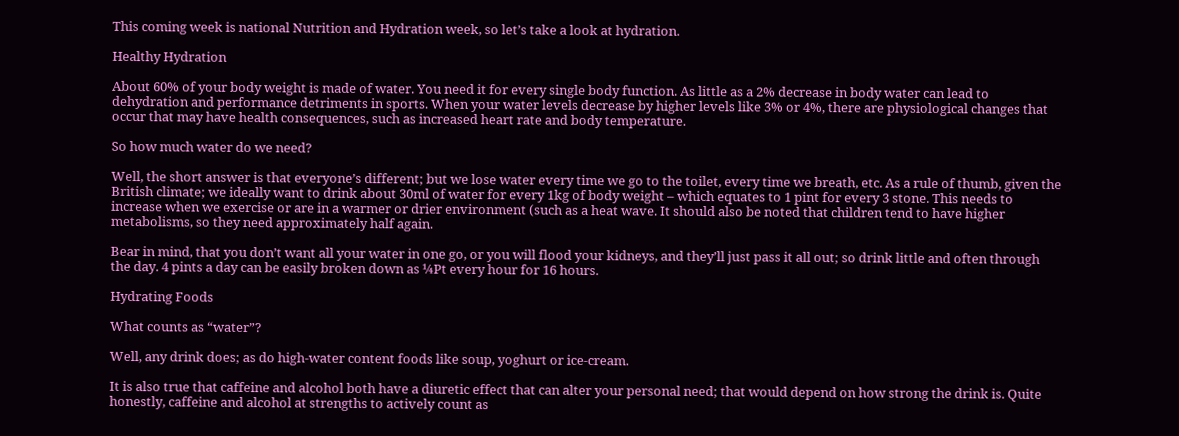This coming week is national Nutrition and Hydration week, so let’s take a look at hydration.

Healthy Hydration

About 60% of your body weight is made of water. You need it for every single body function. As little as a 2% decrease in body water can lead to dehydration and performance detriments in sports. When your water levels decrease by higher levels like 3% or 4%, there are physiological changes that occur that may have health consequences, such as increased heart rate and body temperature.

So how much water do we need?

Well, the short answer is that everyone’s different; but we lose water every time we go to the toilet, every time we breath, etc. As a rule of thumb, given the British climate; we ideally want to drink about 30ml of water for every 1kg of body weight – which equates to 1 pint for every 3 stone. This needs to increase when we exercise or are in a warmer or drier environment (such as a heat wave. It should also be noted that children tend to have higher metabolisms, so they need approximately half again.

Bear in mind, that you don’t want all your water in one go, or you will flood your kidneys, and they’ll just pass it all out; so drink little and often through the day. 4 pints a day can be easily broken down as ¼Pt every hour for 16 hours.

Hydrating Foods

What counts as “water”?

Well, any drink does; as do high-water content foods like soup, yoghurt or ice-cream.

It is also true that caffeine and alcohol both have a diuretic effect that can alter your personal need; that would depend on how strong the drink is. Quite honestly, caffeine and alcohol at strengths to actively count as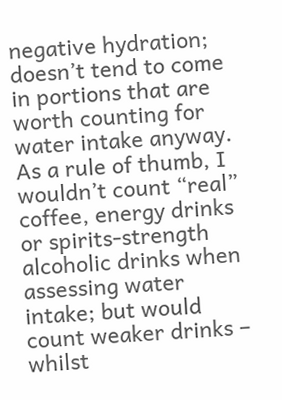negative hydration; doesn’t tend to come in portions that are worth counting for water intake anyway. As a rule of thumb, I wouldn’t count “real” coffee, energy drinks or spirits-strength alcoholic drinks when assessing water intake; but would count weaker drinks – whilst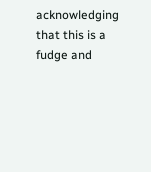acknowledging that this is a fudge and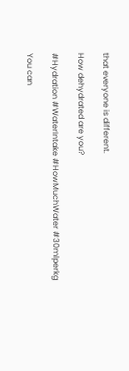that everyone is different.

How dehydrated are you?

#Hydration #WaterIntake #HowMuchWater #30mlperkg

You can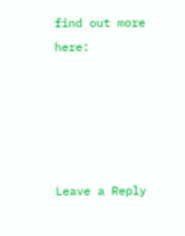find out more here:





Leave a Reply